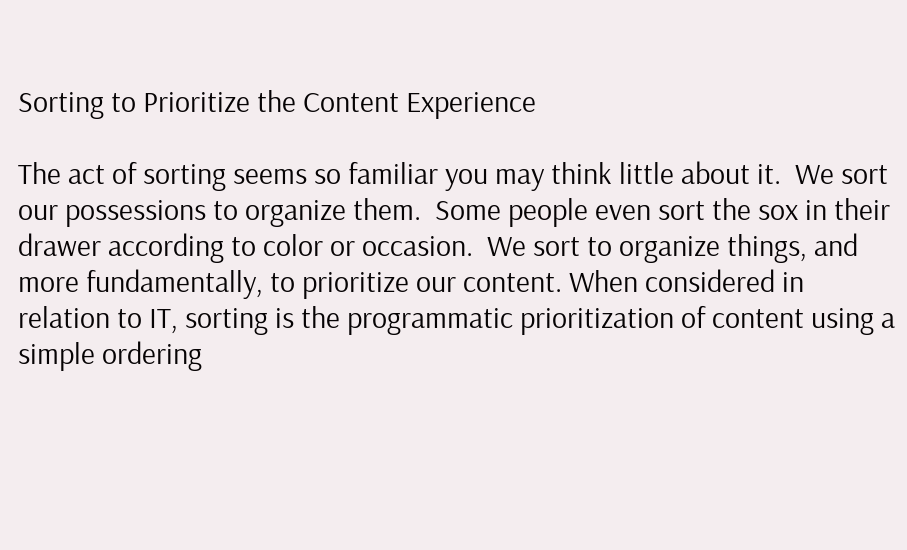Sorting to Prioritize the Content Experience

The act of sorting seems so familiar you may think little about it.  We sort our possessions to organize them.  Some people even sort the sox in their drawer according to color or occasion.  We sort to organize things, and more fundamentally, to prioritize our content. When considered in relation to IT, sorting is the programmatic prioritization of content using a simple ordering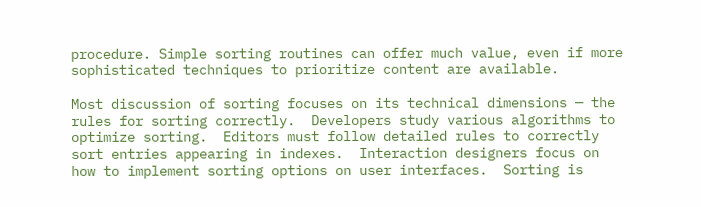procedure. Simple sorting routines can offer much value, even if more sophisticated techniques to prioritize content are available.

Most discussion of sorting focuses on its technical dimensions — the rules for sorting correctly.  Developers study various algorithms to optimize sorting.  Editors must follow detailed rules to correctly sort entries appearing in indexes.  Interaction designers focus on how to implement sorting options on user interfaces.  Sorting is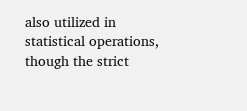also utilized in statistical operations, though the strict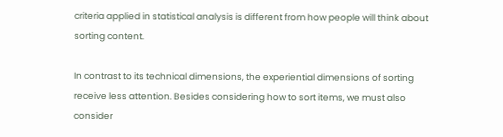criteria applied in statistical analysis is different from how people will think about sorting content.

In contrast to its technical dimensions, the experiential dimensions of sorting receive less attention. Besides considering how to sort items, we must also consider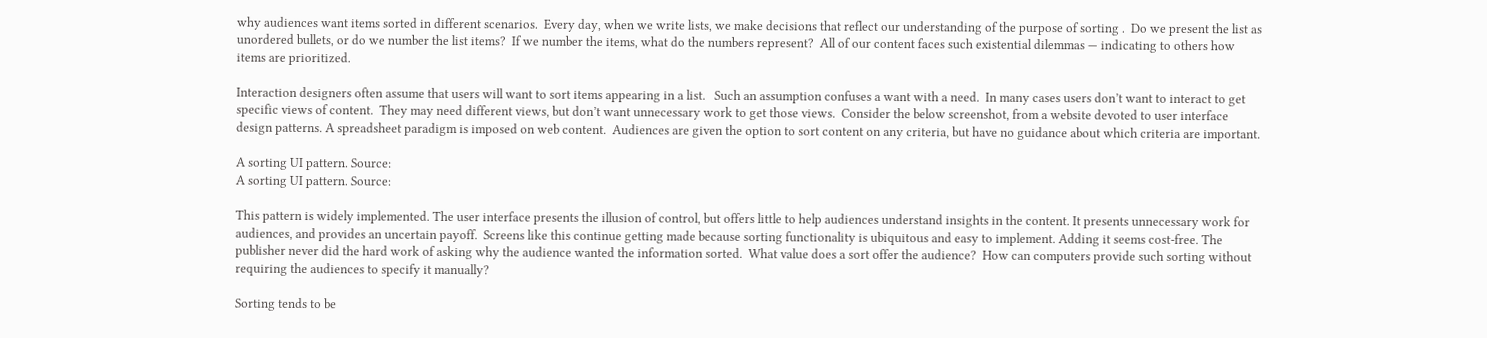why audiences want items sorted in different scenarios.  Every day, when we write lists, we make decisions that reflect our understanding of the purpose of sorting .  Do we present the list as unordered bullets, or do we number the list items?  If we number the items, what do the numbers represent?  All of our content faces such existential dilemmas — indicating to others how items are prioritized.

Interaction designers often assume that users will want to sort items appearing in a list.   Such an assumption confuses a want with a need.  In many cases users don’t want to interact to get specific views of content.  They may need different views, but don’t want unnecessary work to get those views.  Consider the below screenshot, from a website devoted to user interface design patterns. A spreadsheet paradigm is imposed on web content.  Audiences are given the option to sort content on any criteria, but have no guidance about which criteria are important.

A sorting UI pattern. Source:
A sorting UI pattern. Source:

This pattern is widely implemented. The user interface presents the illusion of control, but offers little to help audiences understand insights in the content. It presents unnecessary work for audiences, and provides an uncertain payoff.  Screens like this continue getting made because sorting functionality is ubiquitous and easy to implement. Adding it seems cost-free. The publisher never did the hard work of asking why the audience wanted the information sorted.  What value does a sort offer the audience?  How can computers provide such sorting without requiring the audiences to specify it manually?

Sorting tends to be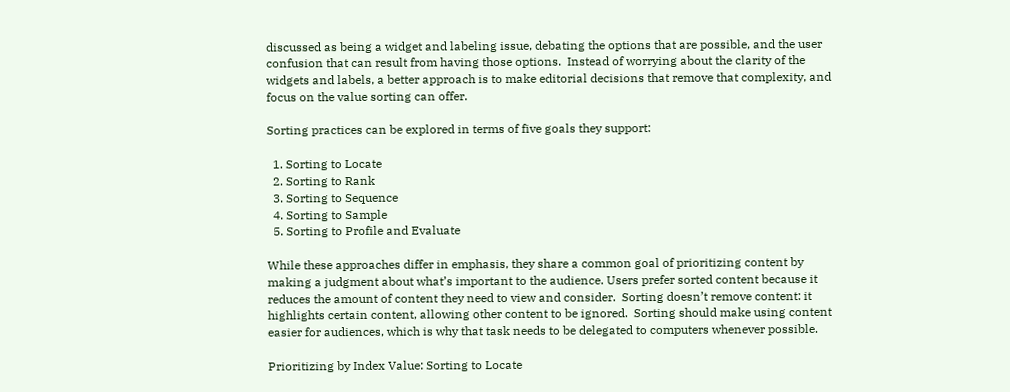discussed as being a widget and labeling issue, debating the options that are possible, and the user confusion that can result from having those options.  Instead of worrying about the clarity of the widgets and labels, a better approach is to make editorial decisions that remove that complexity, and focus on the value sorting can offer.

Sorting practices can be explored in terms of five goals they support:

  1. Sorting to Locate
  2. Sorting to Rank
  3. Sorting to Sequence
  4. Sorting to Sample
  5. Sorting to Profile and Evaluate

While these approaches differ in emphasis, they share a common goal of prioritizing content by making a judgment about what’s important to the audience. Users prefer sorted content because it reduces the amount of content they need to view and consider.  Sorting doesn’t remove content: it highlights certain content, allowing other content to be ignored.  Sorting should make using content easier for audiences, which is why that task needs to be delegated to computers whenever possible.

Prioritizing by Index Value: Sorting to Locate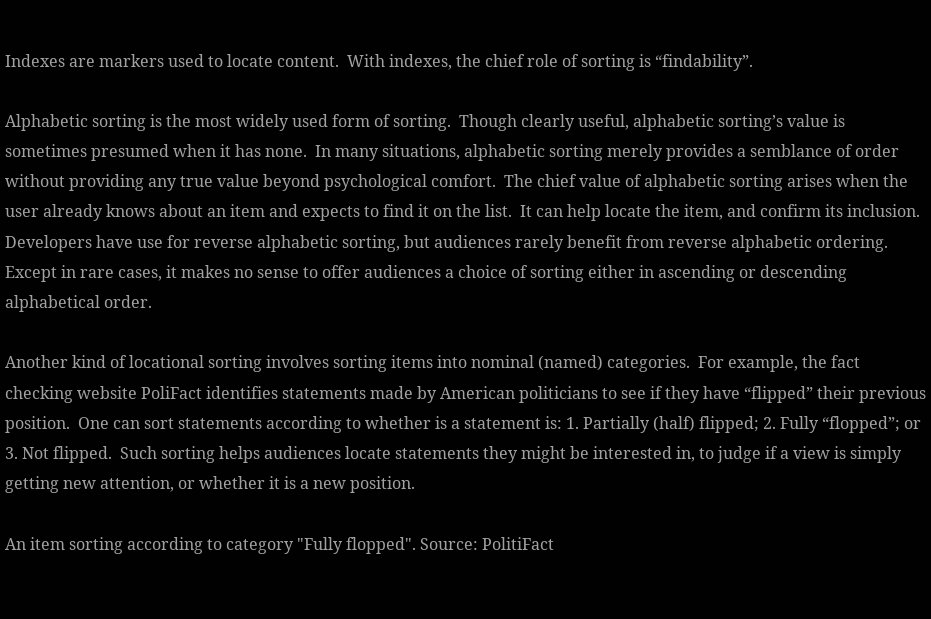Indexes are markers used to locate content.  With indexes, the chief role of sorting is “findability”.

Alphabetic sorting is the most widely used form of sorting.  Though clearly useful, alphabetic sorting’s value is sometimes presumed when it has none.  In many situations, alphabetic sorting merely provides a semblance of order without providing any true value beyond psychological comfort.  The chief value of alphabetic sorting arises when the user already knows about an item and expects to find it on the list.  It can help locate the item, and confirm its inclusion. Developers have use for reverse alphabetic sorting, but audiences rarely benefit from reverse alphabetic ordering.   Except in rare cases, it makes no sense to offer audiences a choice of sorting either in ascending or descending alphabetical order.

Another kind of locational sorting involves sorting items into nominal (named) categories.  For example, the fact checking website PoliFact identifies statements made by American politicians to see if they have “flipped” their previous position.  One can sort statements according to whether is a statement is: 1. Partially (half) flipped; 2. Fully “flopped”; or 3. Not flipped.  Such sorting helps audiences locate statements they might be interested in, to judge if a view is simply getting new attention, or whether it is a new position.

An item sorting according to category "Fully flopped". Source: PolitiFact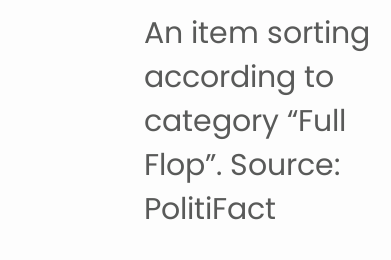An item sorting according to category “Full Flop”. Source: PolitiFact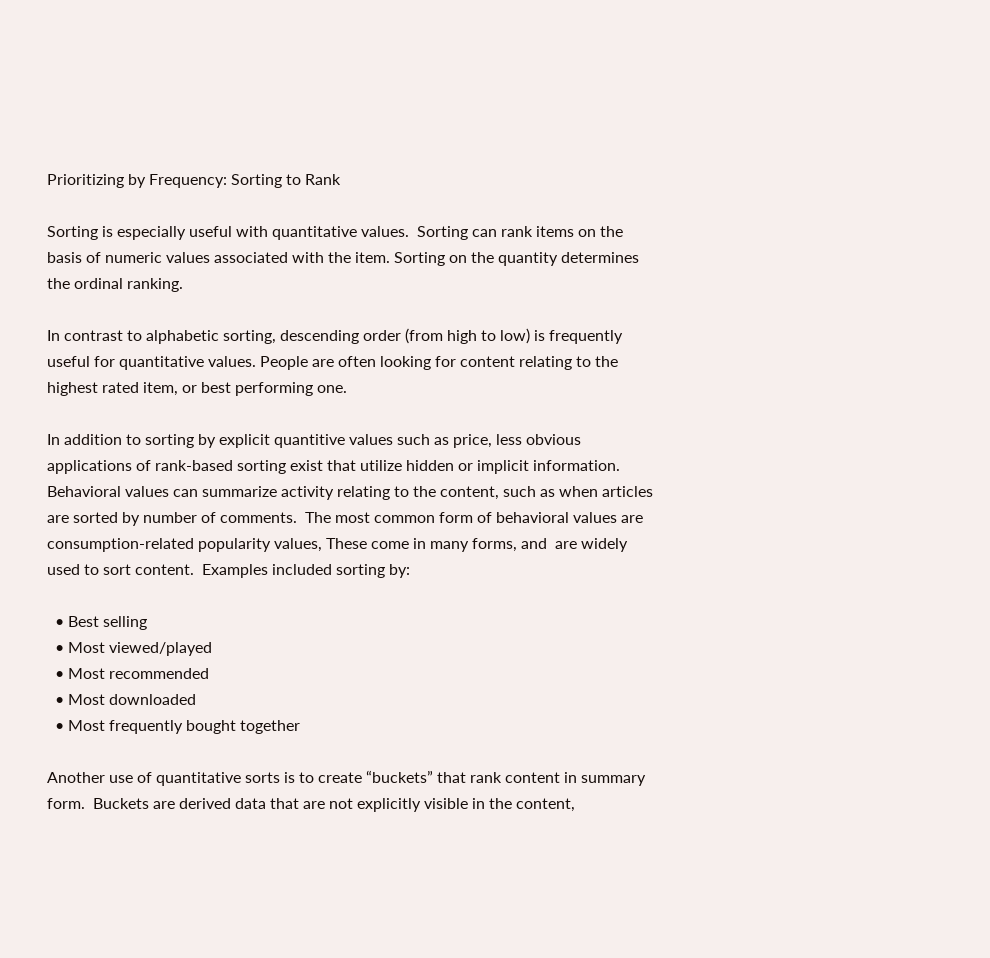Prioritizing by Frequency: Sorting to Rank

Sorting is especially useful with quantitative values.  Sorting can rank items on the basis of numeric values associated with the item. Sorting on the quantity determines the ordinal ranking.

In contrast to alphabetic sorting, descending order (from high to low) is frequently useful for quantitative values. People are often looking for content relating to the highest rated item, or best performing one.

In addition to sorting by explicit quantitive values such as price, less obvious applications of rank-based sorting exist that utilize hidden or implicit information.  Behavioral values can summarize activity relating to the content, such as when articles are sorted by number of comments.  The most common form of behavioral values are consumption-related popularity values, These come in many forms, and  are widely used to sort content.  Examples included sorting by:

  • Best selling
  • Most viewed/played
  • Most recommended
  • Most downloaded
  • Most frequently bought together

Another use of quantitative sorts is to create “buckets” that rank content in summary form.  Buckets are derived data that are not explicitly visible in the content,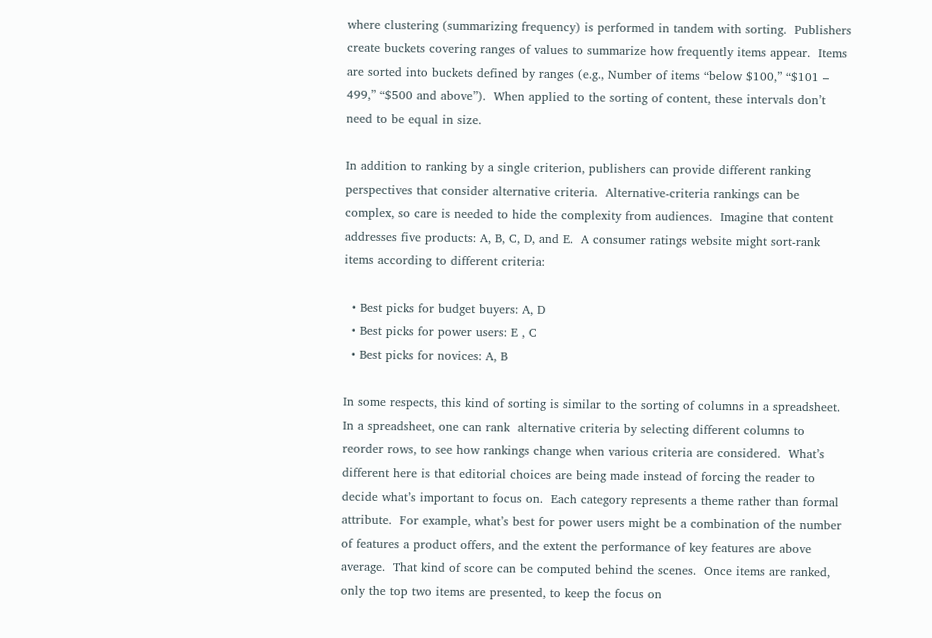where clustering (summarizing frequency) is performed in tandem with sorting.  Publishers create buckets covering ranges of values to summarize how frequently items appear.  Items are sorted into buckets defined by ranges (e.g., Number of items “below $100,” “$101 – 499,” “$500 and above”).  When applied to the sorting of content, these intervals don’t need to be equal in size.

In addition to ranking by a single criterion, publishers can provide different ranking perspectives that consider alternative criteria.  Alternative-criteria rankings can be complex, so care is needed to hide the complexity from audiences.  Imagine that content addresses five products: A, B, C, D, and E.  A consumer ratings website might sort-rank items according to different criteria:

  • Best picks for budget buyers: A, D
  • Best picks for power users: E , C
  • Best picks for novices: A, B

In some respects, this kind of sorting is similar to the sorting of columns in a spreadsheet.  In a spreadsheet, one can rank  alternative criteria by selecting different columns to reorder rows, to see how rankings change when various criteria are considered.  What’s different here is that editorial choices are being made instead of forcing the reader to decide what’s important to focus on.  Each category represents a theme rather than formal attribute.  For example, what’s best for power users might be a combination of the number of features a product offers, and the extent the performance of key features are above average.  That kind of score can be computed behind the scenes.  Once items are ranked, only the top two items are presented, to keep the focus on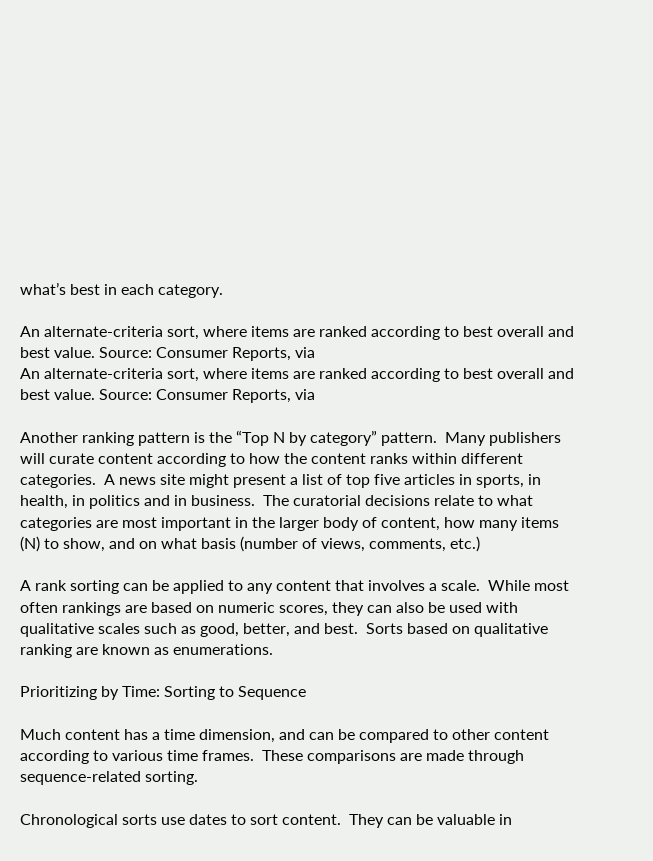what’s best in each category.

An alternate-criteria sort, where items are ranked according to best overall and best value. Source: Consumer Reports, via
An alternate-criteria sort, where items are ranked according to best overall and best value. Source: Consumer Reports, via

Another ranking pattern is the “Top N by category” pattern.  Many publishers will curate content according to how the content ranks within different categories.  A news site might present a list of top five articles in sports, in health, in politics and in business.  The curatorial decisions relate to what categories are most important in the larger body of content, how many items (N) to show, and on what basis (number of views, comments, etc.)

A rank sorting can be applied to any content that involves a scale.  While most often rankings are based on numeric scores, they can also be used with qualitative scales such as good, better, and best.  Sorts based on qualitative ranking are known as enumerations.

Prioritizing by Time: Sorting to Sequence

Much content has a time dimension, and can be compared to other content according to various time frames.  These comparisons are made through sequence-related sorting.

Chronological sorts use dates to sort content.  They can be valuable in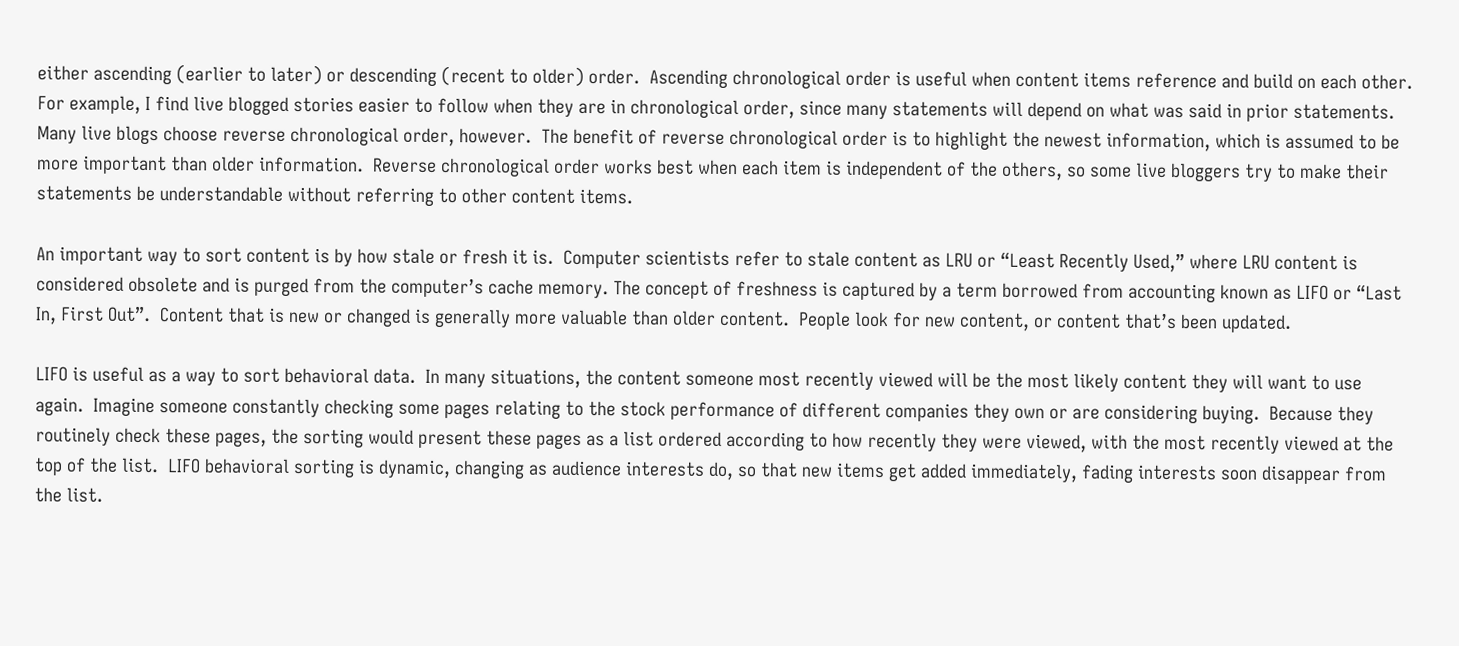either ascending (earlier to later) or descending (recent to older) order.  Ascending chronological order is useful when content items reference and build on each other.  For example, I find live blogged stories easier to follow when they are in chronological order, since many statements will depend on what was said in prior statements.  Many live blogs choose reverse chronological order, however.  The benefit of reverse chronological order is to highlight the newest information, which is assumed to be more important than older information.  Reverse chronological order works best when each item is independent of the others, so some live bloggers try to make their statements be understandable without referring to other content items.

An important way to sort content is by how stale or fresh it is.  Computer scientists refer to stale content as LRU or “Least Recently Used,” where LRU content is considered obsolete and is purged from the computer’s cache memory. The concept of freshness is captured by a term borrowed from accounting known as LIFO or “Last In, First Out”.  Content that is new or changed is generally more valuable than older content.  People look for new content, or content that’s been updated.

LIFO is useful as a way to sort behavioral data.  In many situations, the content someone most recently viewed will be the most likely content they will want to use again.  Imagine someone constantly checking some pages relating to the stock performance of different companies they own or are considering buying.  Because they routinely check these pages, the sorting would present these pages as a list ordered according to how recently they were viewed, with the most recently viewed at the top of the list.  LIFO behavioral sorting is dynamic, changing as audience interests do, so that new items get added immediately, fading interests soon disappear from the list.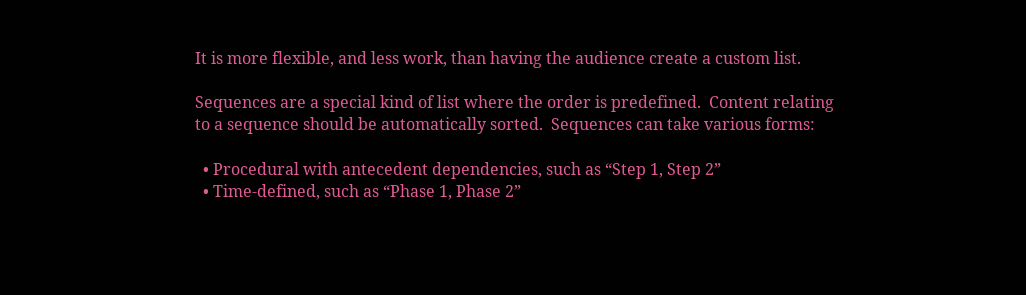It is more flexible, and less work, than having the audience create a custom list.

Sequences are a special kind of list where the order is predefined.  Content relating to a sequence should be automatically sorted.  Sequences can take various forms:

  • Procedural with antecedent dependencies, such as “Step 1, Step 2”
  • Time-defined, such as “Phase 1, Phase 2”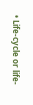• Life-cycle or life-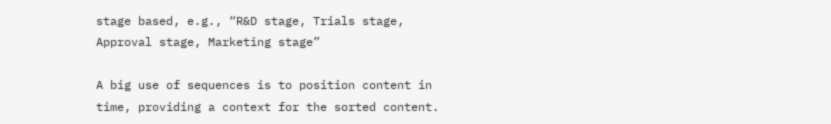stage based, e.g., “R&D stage, Trials stage, Approval stage, Marketing stage”

A big use of sequences is to position content in time, providing a context for the sorted content.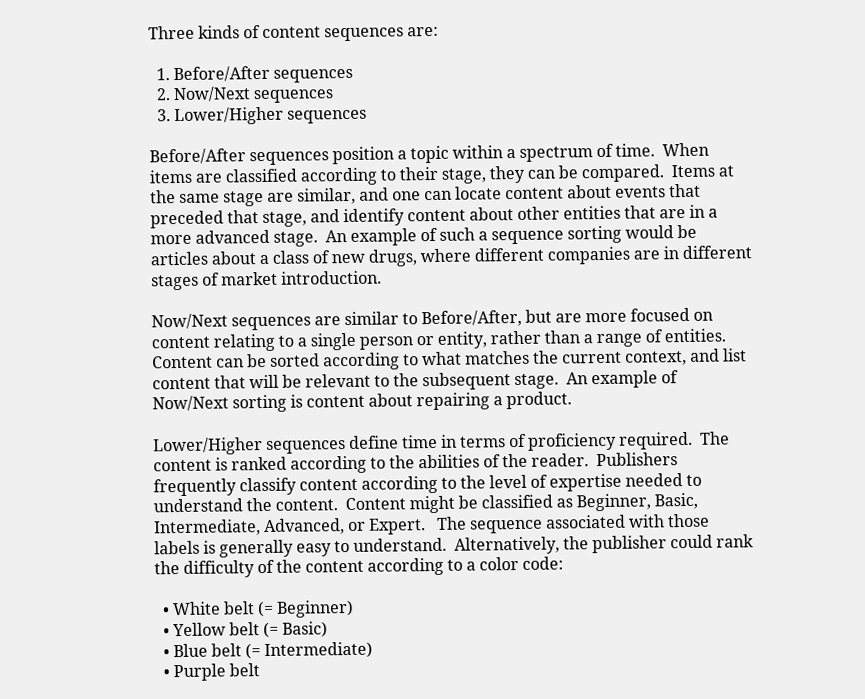Three kinds of content sequences are:

  1. Before/After sequences
  2. Now/Next sequences
  3. Lower/Higher sequences

Before/After sequences position a topic within a spectrum of time.  When items are classified according to their stage, they can be compared.  Items at the same stage are similar, and one can locate content about events that preceded that stage, and identify content about other entities that are in a more advanced stage.  An example of such a sequence sorting would be articles about a class of new drugs, where different companies are in different stages of market introduction.

Now/Next sequences are similar to Before/After, but are more focused on content relating to a single person or entity, rather than a range of entities.  Content can be sorted according to what matches the current context, and list content that will be relevant to the subsequent stage.  An example of Now/Next sorting is content about repairing a product.

Lower/Higher sequences define time in terms of proficiency required.  The content is ranked according to the abilities of the reader.  Publishers frequently classify content according to the level of expertise needed to understand the content.  Content might be classified as Beginner, Basic, Intermediate, Advanced, or Expert.   The sequence associated with those labels is generally easy to understand.  Alternatively, the publisher could rank the difficulty of the content according to a color code:

  • White belt (= Beginner)
  • Yellow belt (= Basic)
  • Blue belt (= Intermediate)
  • Purple belt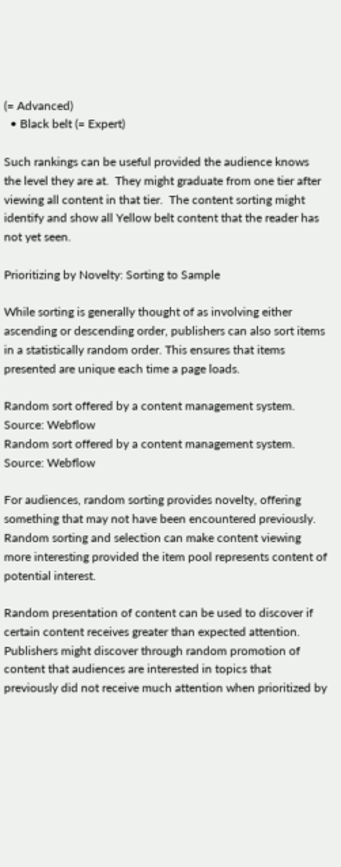(= Advanced)
  • Black belt (= Expert)

Such rankings can be useful provided the audience knows the level they are at.  They might graduate from one tier after viewing all content in that tier.  The content sorting might identify and show all Yellow belt content that the reader has not yet seen.

Prioritizing by Novelty: Sorting to Sample

While sorting is generally thought of as involving either ascending or descending order, publishers can also sort items in a statistically random order. This ensures that items presented are unique each time a page loads.

Random sort offered by a content management system. Source: Webflow
Random sort offered by a content management system. Source: Webflow

For audiences, random sorting provides novelty, offering something that may not have been encountered previously.  Random sorting and selection can make content viewing more interesting provided the item pool represents content of potential interest.

Random presentation of content can be used to discover if certain content receives greater than expected attention.  Publishers might discover through random promotion of content that audiences are interested in topics that previously did not receive much attention when prioritized by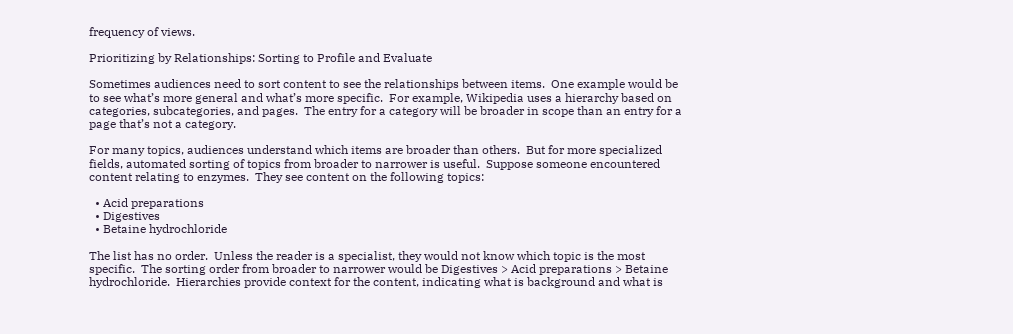frequency of views.

Prioritizing by Relationships: Sorting to Profile and Evaluate

Sometimes audiences need to sort content to see the relationships between items.  One example would be to see what’s more general and what’s more specific.  For example, Wikipedia uses a hierarchy based on categories, subcategories, and pages.  The entry for a category will be broader in scope than an entry for a page that’s not a category.

For many topics, audiences understand which items are broader than others.  But for more specialized fields, automated sorting of topics from broader to narrower is useful.  Suppose someone encountered content relating to enzymes.  They see content on the following topics:

  • Acid preparations
  • Digestives
  • Betaine hydrochloride

The list has no order.  Unless the reader is a specialist, they would not know which topic is the most specific.  The sorting order from broader to narrower would be Digestives > Acid preparations > Betaine hydrochloride.  Hierarchies provide context for the content, indicating what is background and what is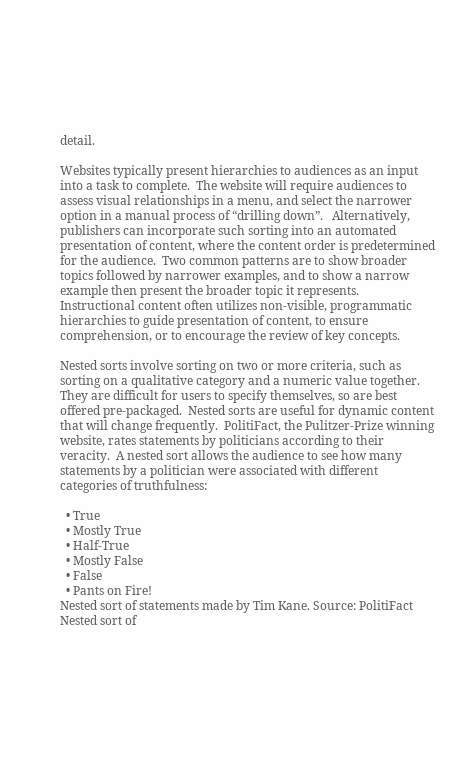detail.

Websites typically present hierarchies to audiences as an input into a task to complete.  The website will require audiences to assess visual relationships in a menu, and select the narrower option in a manual process of “drilling down”.   Alternatively, publishers can incorporate such sorting into an automated presentation of content, where the content order is predetermined for the audience.  Two common patterns are to show broader topics followed by narrower examples, and to show a narrow example then present the broader topic it represents.  Instructional content often utilizes non-visible, programmatic hierarchies to guide presentation of content, to ensure comprehension, or to encourage the review of key concepts.

Nested sorts involve sorting on two or more criteria, such as sorting on a qualitative category and a numeric value together.  They are difficult for users to specify themselves, so are best offered pre-packaged.  Nested sorts are useful for dynamic content that will change frequently.  PolitiFact, the Pulitzer-Prize winning website, rates statements by politicians according to their veracity.  A nested sort allows the audience to see how many statements by a politician were associated with different categories of truthfulness:

  • True
  • Mostly True
  • Half-True
  • Mostly False
  • False
  • Pants on Fire!
Nested sort of statements made by Tim Kane. Source: PolitiFact
Nested sort of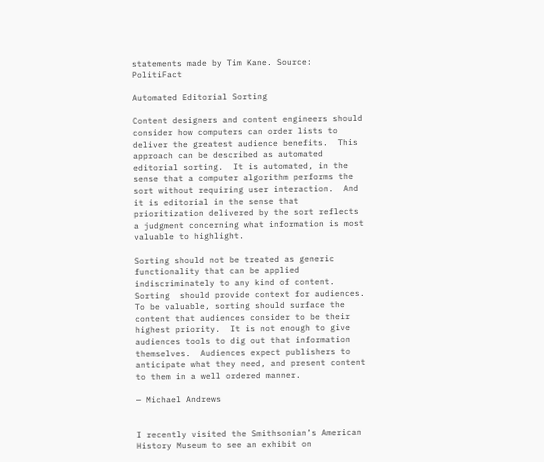statements made by Tim Kane. Source: PolitiFact

Automated Editorial Sorting

Content designers and content engineers should consider how computers can order lists to deliver the greatest audience benefits.  This approach can be described as automated editorial sorting.  It is automated, in the sense that a computer algorithm performs the sort without requiring user interaction.  And it is editorial in the sense that prioritization delivered by the sort reflects a judgment concerning what information is most valuable to highlight.

Sorting should not be treated as generic functionality that can be applied indiscriminately to any kind of content.  Sorting  should provide context for audiences. To be valuable, sorting should surface the content that audiences consider to be their highest priority.  It is not enough to give audiences tools to dig out that information themselves.  Audiences expect publishers to anticipate what they need, and present content to them in a well ordered manner.

— Michael Andrews


I recently visited the Smithsonian’s American History Museum to see an exhibit on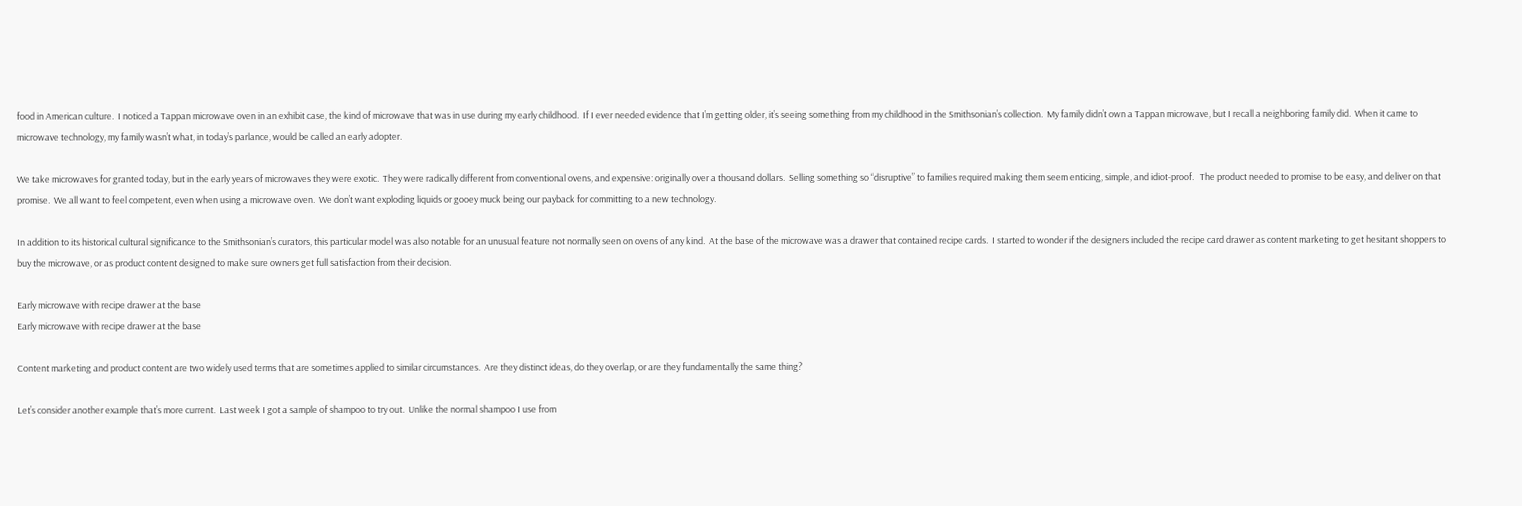food in American culture.  I noticed a Tappan microwave oven in an exhibit case, the kind of microwave that was in use during my early childhood.  If I ever needed evidence that I’m getting older, it’s seeing something from my childhood in the Smithsonian’s collection.  My family didn’t own a Tappan microwave, but I recall a neighboring family did.  When it came to microwave technology, my family wasn’t what, in today’s parlance, would be called an early adopter.

We take microwaves for granted today, but in the early years of microwaves they were exotic.  They were radically different from conventional ovens, and expensive: originally over a thousand dollars.  Selling something so “disruptive” to families required making them seem enticing, simple, and idiot-proof.   The product needed to promise to be easy, and deliver on that promise.  We all want to feel competent, even when using a microwave oven.  We don’t want exploding liquids or gooey muck being our payback for committing to a new technology.

In addition to its historical cultural significance to the Smithsonian’s curators, this particular model was also notable for an unusual feature not normally seen on ovens of any kind.  At the base of the microwave was a drawer that contained recipe cards.  I started to wonder if the designers included the recipe card drawer as content marketing to get hesitant shoppers to buy the microwave, or as product content designed to make sure owners get full satisfaction from their decision.

Early microwave with recipe drawer at the base
Early microwave with recipe drawer at the base

Content marketing and product content are two widely used terms that are sometimes applied to similar circumstances.  Are they distinct ideas, do they overlap, or are they fundamentally the same thing?

Let’s consider another example that’s more current.  Last week I got a sample of shampoo to try out.  Unlike the normal shampoo I use from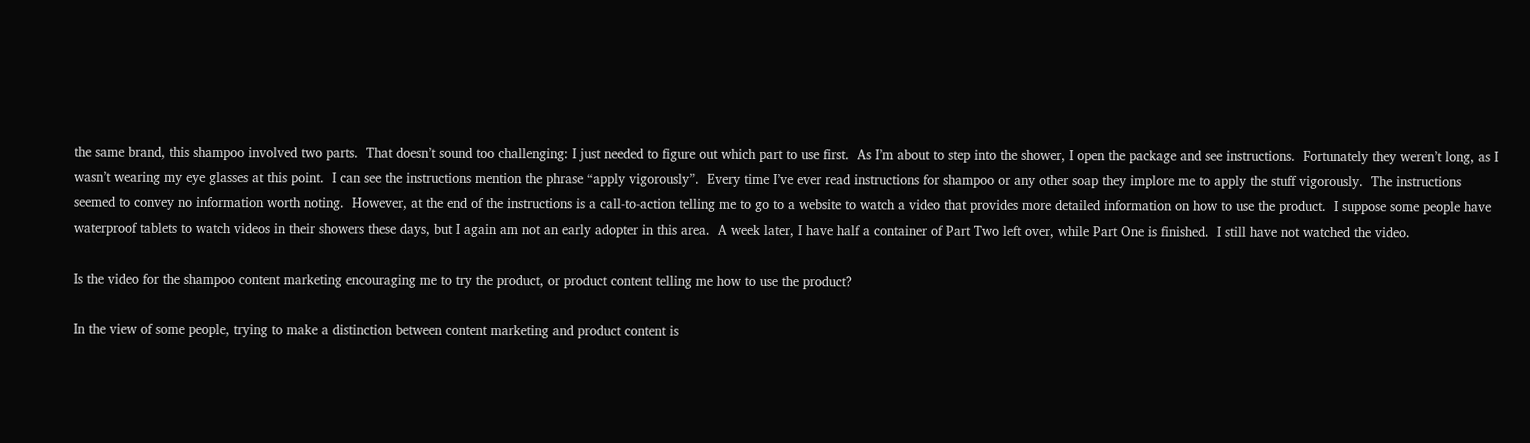the same brand, this shampoo involved two parts.  That doesn’t sound too challenging: I just needed to figure out which part to use first.  As I’m about to step into the shower, I open the package and see instructions.  Fortunately they weren’t long, as I wasn’t wearing my eye glasses at this point.  I can see the instructions mention the phrase “apply vigorously”.  Every time I’ve ever read instructions for shampoo or any other soap they implore me to apply the stuff vigorously.  The instructions seemed to convey no information worth noting.  However, at the end of the instructions is a call-to-action telling me to go to a website to watch a video that provides more detailed information on how to use the product.  I suppose some people have waterproof tablets to watch videos in their showers these days, but I again am not an early adopter in this area.  A week later, I have half a container of Part Two left over, while Part One is finished.  I still have not watched the video.

Is the video for the shampoo content marketing encouraging me to try the product, or product content telling me how to use the product?

In the view of some people, trying to make a distinction between content marketing and product content is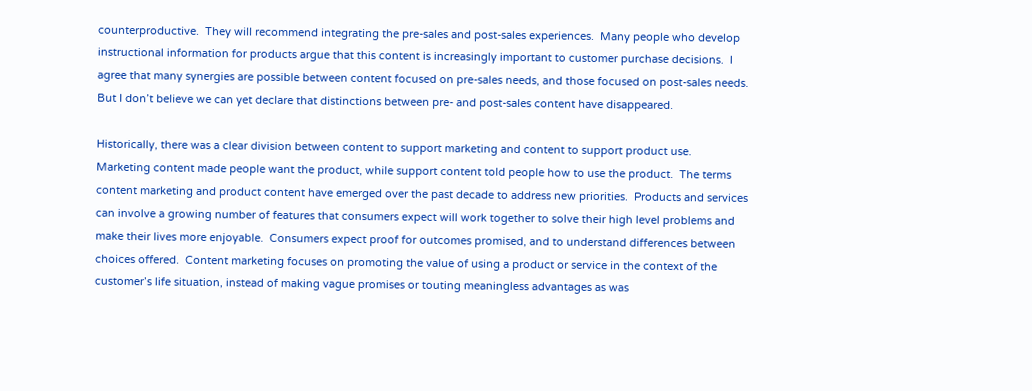counterproductive.  They will recommend integrating the pre-sales and post-sales experiences.  Many people who develop instructional information for products argue that this content is increasingly important to customer purchase decisions.  I agree that many synergies are possible between content focused on pre-sales needs, and those focused on post-sales needs.  But I don’t believe we can yet declare that distinctions between pre- and post-sales content have disappeared.

Historically, there was a clear division between content to support marketing and content to support product use.  Marketing content made people want the product, while support content told people how to use the product.  The terms content marketing and product content have emerged over the past decade to address new priorities.  Products and services can involve a growing number of features that consumers expect will work together to solve their high level problems and make their lives more enjoyable.  Consumers expect proof for outcomes promised, and to understand differences between choices offered.  Content marketing focuses on promoting the value of using a product or service in the context of the customer’s life situation, instead of making vague promises or touting meaningless advantages as was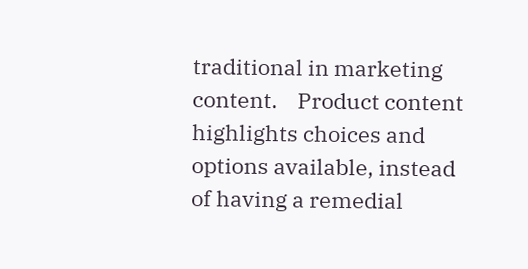traditional in marketing content.    Product content highlights choices and options available, instead of having a remedial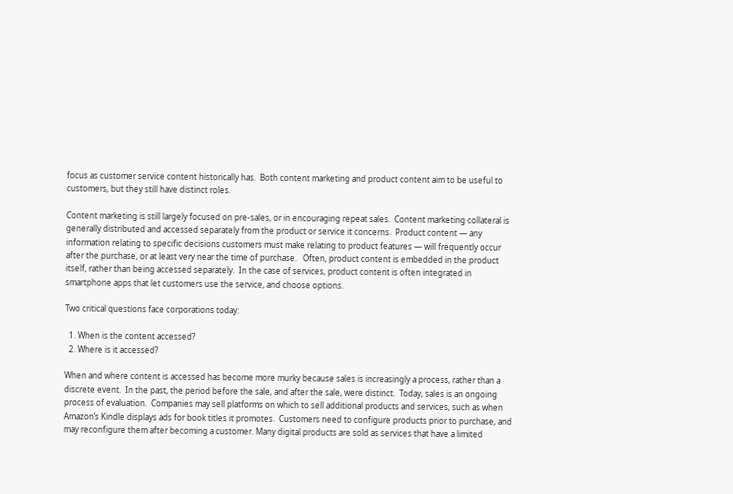focus as customer service content historically has.  Both content marketing and product content aim to be useful to customers, but they still have distinct roles.

Content marketing is still largely focused on pre-sales, or in encouraging repeat sales.  Content marketing collateral is generally distributed and accessed separately from the product or service it concerns.  Product content — any information relating to specific decisions customers must make relating to product features — will frequently occur after the purchase, or at least very near the time of purchase.   Often, product content is embedded in the product itself, rather than being accessed separately.  In the case of services, product content is often integrated in smartphone apps that let customers use the service, and choose options.

Two critical questions face corporations today:

  1. When is the content accessed?
  2. Where is it accessed?

When and where content is accessed has become more murky because sales is increasingly a process, rather than a discrete event.  In the past, the period before the sale, and after the sale, were distinct.  Today, sales is an ongoing process of evaluation.  Companies may sell platforms on which to sell additional products and services, such as when Amazon’s Kindle displays ads for book titles it promotes.  Customers need to configure products prior to purchase, and may reconfigure them after becoming a customer. Many digital products are sold as services that have a limited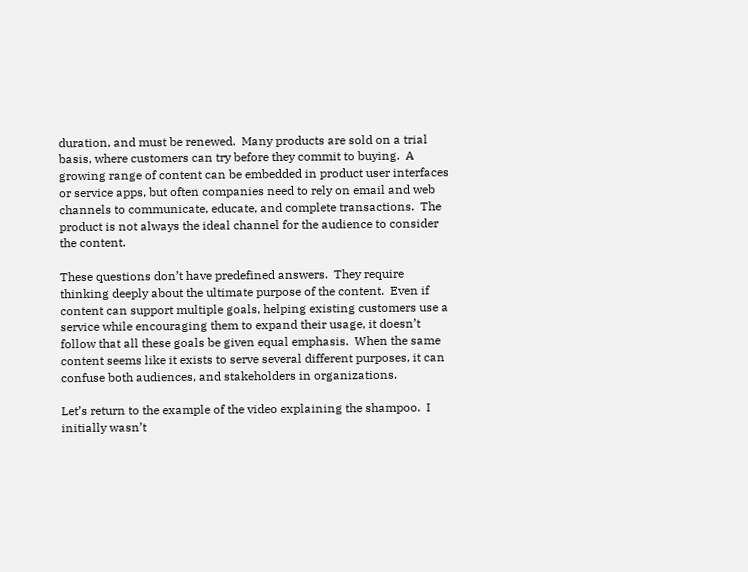duration, and must be renewed.  Many products are sold on a trial basis, where customers can try before they commit to buying.  A growing range of content can be embedded in product user interfaces or service apps, but often companies need to rely on email and web channels to communicate, educate, and complete transactions.  The product is not always the ideal channel for the audience to consider the content.

These questions don’t have predefined answers.  They require thinking deeply about the ultimate purpose of the content.  Even if content can support multiple goals, helping existing customers use a service while encouraging them to expand their usage, it doesn’t follow that all these goals be given equal emphasis.  When the same content seems like it exists to serve several different purposes, it can confuse both audiences, and stakeholders in organizations.

Let’s return to the example of the video explaining the shampoo.  I initially wasn’t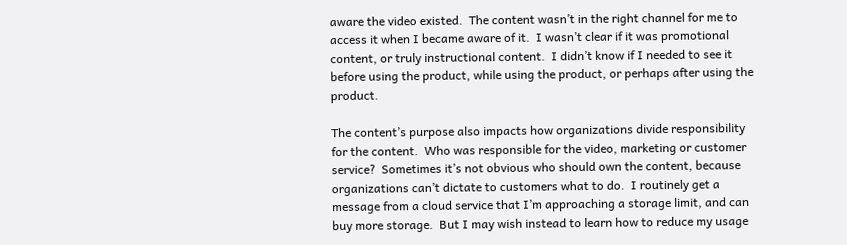aware the video existed.  The content wasn’t in the right channel for me to access it when I became aware of it.  I wasn’t clear if it was promotional content, or truly instructional content.  I didn’t know if I needed to see it before using the product, while using the product, or perhaps after using the product.

The content’s purpose also impacts how organizations divide responsibility for the content.  Who was responsible for the video, marketing or customer service?  Sometimes it’s not obvious who should own the content, because organizations can’t dictate to customers what to do.  I routinely get a message from a cloud service that I’m approaching a storage limit, and can buy more storage.  But I may wish instead to learn how to reduce my usage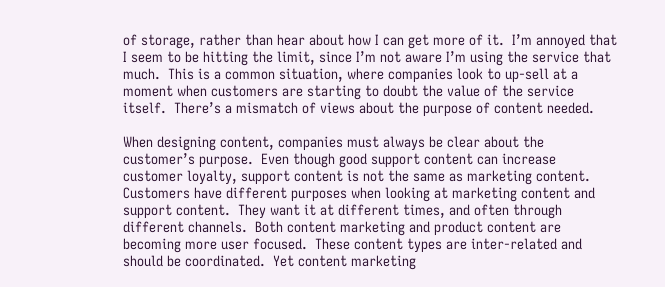of storage, rather than hear about how I can get more of it.  I’m annoyed that I seem to be hitting the limit, since I’m not aware I’m using the service that much.  This is a common situation, where companies look to up-sell at a moment when customers are starting to doubt the value of the service itself.  There’s a mismatch of views about the purpose of content needed.

When designing content, companies must always be clear about the customer’s purpose.  Even though good support content can increase customer loyalty, support content is not the same as marketing content.  Customers have different purposes when looking at marketing content and support content.  They want it at different times, and often through different channels.  Both content marketing and product content are becoming more user focused.  These content types are inter-related and should be coordinated.  Yet content marketing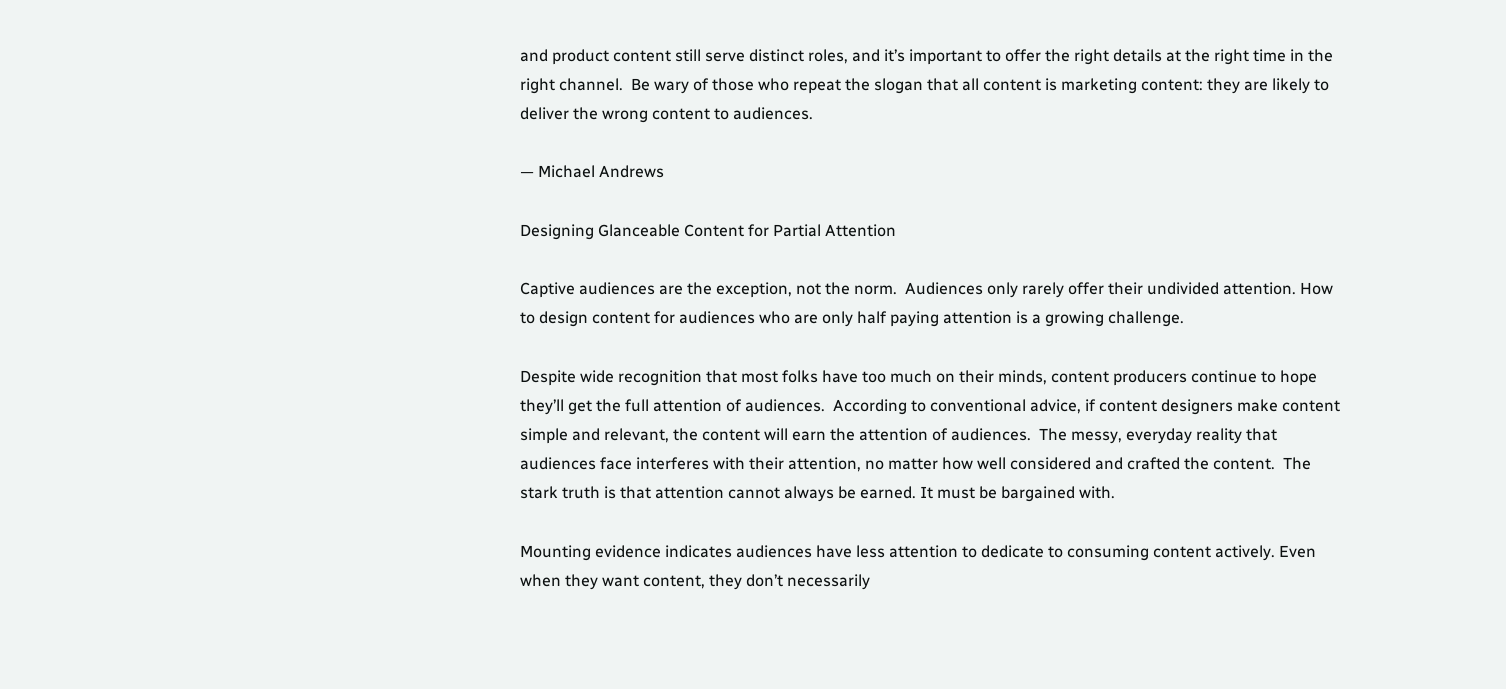and product content still serve distinct roles, and it’s important to offer the right details at the right time in the right channel.  Be wary of those who repeat the slogan that all content is marketing content: they are likely to deliver the wrong content to audiences.

— Michael Andrews

Designing Glanceable Content for Partial Attention

Captive audiences are the exception, not the norm.  Audiences only rarely offer their undivided attention. How to design content for audiences who are only half paying attention is a growing challenge.

Despite wide recognition that most folks have too much on their minds, content producers continue to hope they’ll get the full attention of audiences.  According to conventional advice, if content designers make content simple and relevant, the content will earn the attention of audiences.  The messy, everyday reality that audiences face interferes with their attention, no matter how well considered and crafted the content.  The stark truth is that attention cannot always be earned. It must be bargained with.

Mounting evidence indicates audiences have less attention to dedicate to consuming content actively. Even when they want content, they don’t necessarily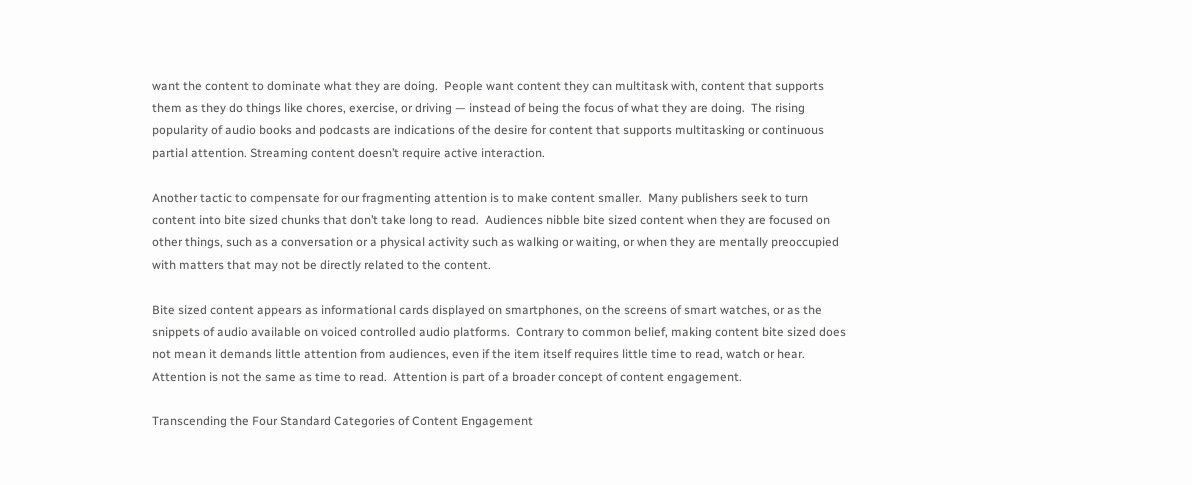want the content to dominate what they are doing.  People want content they can multitask with, content that supports them as they do things like chores, exercise, or driving — instead of being the focus of what they are doing.  The rising popularity of audio books and podcasts are indications of the desire for content that supports multitasking or continuous partial attention. Streaming content doesn’t require active interaction.

Another tactic to compensate for our fragmenting attention is to make content smaller.  Many publishers seek to turn content into bite sized chunks that don’t take long to read.  Audiences nibble bite sized content when they are focused on other things, such as a conversation or a physical activity such as walking or waiting, or when they are mentally preoccupied with matters that may not be directly related to the content.

Bite sized content appears as informational cards displayed on smartphones, on the screens of smart watches, or as the snippets of audio available on voiced controlled audio platforms.  Contrary to common belief, making content bite sized does not mean it demands little attention from audiences, even if the item itself requires little time to read, watch or hear.  Attention is not the same as time to read.  Attention is part of a broader concept of content engagement.

Transcending the Four Standard Categories of Content Engagement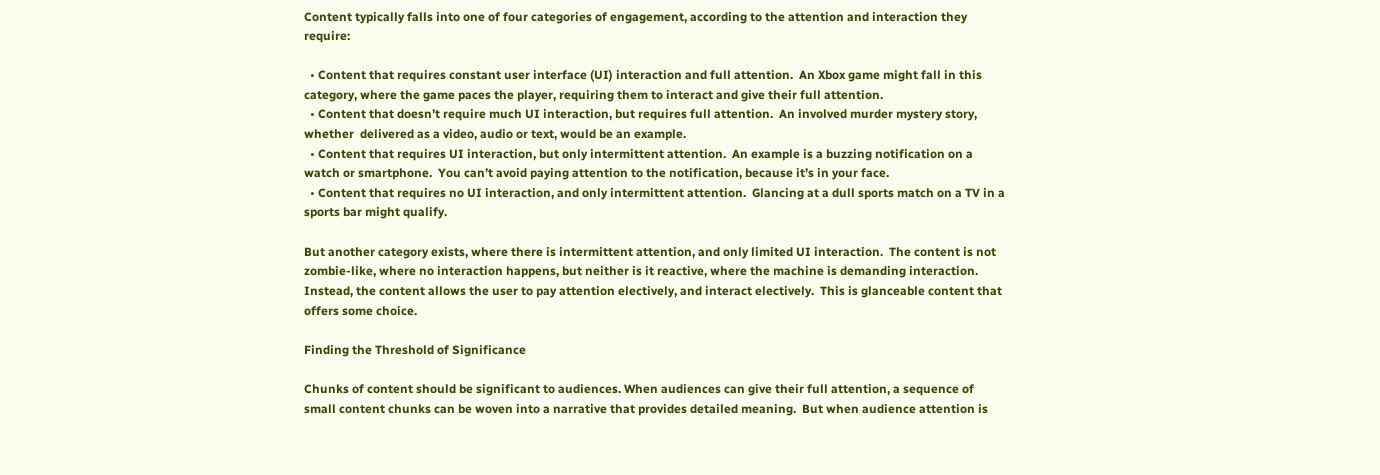Content typically falls into one of four categories of engagement, according to the attention and interaction they require:

  • Content that requires constant user interface (UI) interaction and full attention.  An Xbox game might fall in this category, where the game paces the player, requiring them to interact and give their full attention.
  • Content that doesn’t require much UI interaction, but requires full attention.  An involved murder mystery story, whether  delivered as a video, audio or text, would be an example.
  • Content that requires UI interaction, but only intermittent attention.  An example is a buzzing notification on a watch or smartphone.  You can’t avoid paying attention to the notification, because it’s in your face.
  • Content that requires no UI interaction, and only intermittent attention.  Glancing at a dull sports match on a TV in a sports bar might qualify.

But another category exists, where there is intermittent attention, and only limited UI interaction.  The content is not zombie-like, where no interaction happens, but neither is it reactive, where the machine is demanding interaction.  Instead, the content allows the user to pay attention electively, and interact electively.  This is glanceable content that offers some choice.

Finding the Threshold of Significance

Chunks of content should be significant to audiences. When audiences can give their full attention, a sequence of small content chunks can be woven into a narrative that provides detailed meaning.  But when audience attention is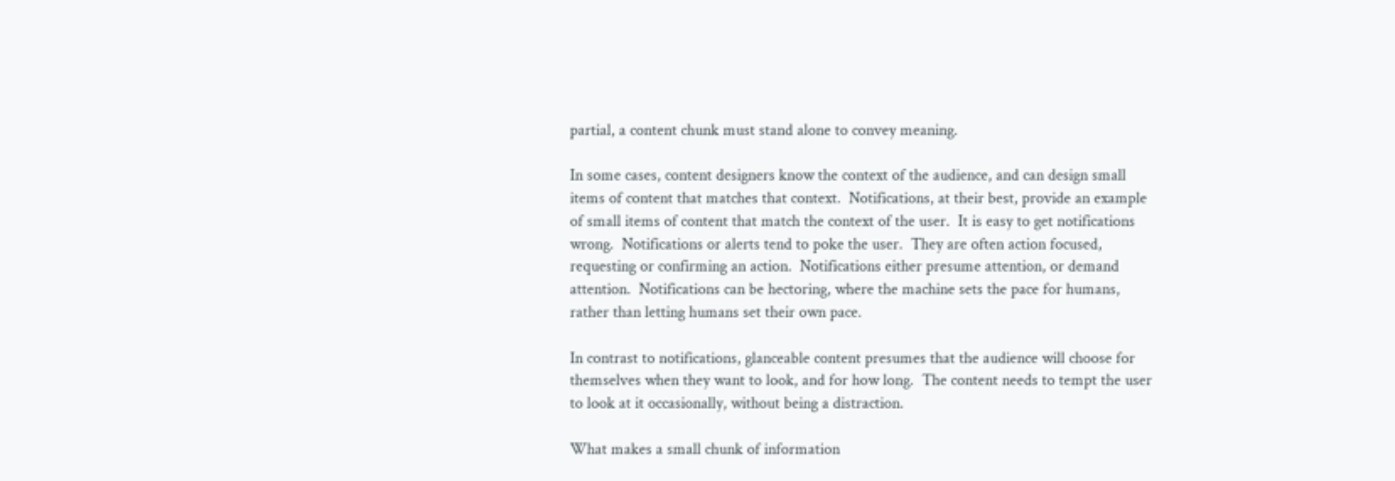partial, a content chunk must stand alone to convey meaning.

In some cases, content designers know the context of the audience, and can design small items of content that matches that context.  Notifications, at their best, provide an example of small items of content that match the context of the user.  It is easy to get notifications wrong.  Notifications or alerts tend to poke the user.  They are often action focused, requesting or confirming an action.  Notifications either presume attention, or demand attention.  Notifications can be hectoring, where the machine sets the pace for humans, rather than letting humans set their own pace.

In contrast to notifications, glanceable content presumes that the audience will choose for themselves when they want to look, and for how long.  The content needs to tempt the user to look at it occasionally, without being a distraction.

What makes a small chunk of information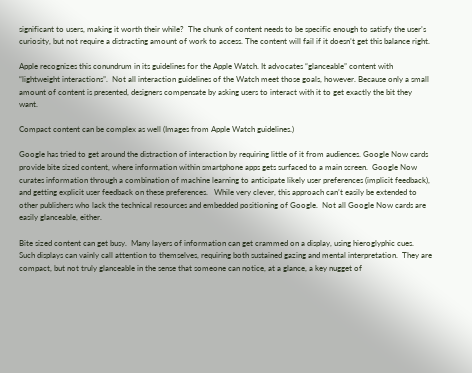significant to users, making it worth their while?  The chunk of content needs to be specific enough to satisfy the user’s curiosity, but not require a distracting amount of work to access. The content will fail if it doesn’t get this balance right.

Apple recognizes this conundrum in its guidelines for the Apple Watch. It advocates “glanceable” content with “lightweight interactions”.  Not all interaction guidelines of the Watch meet those goals, however. Because only a small amount of content is presented, designers compensate by asking users to interact with it to get exactly the bit they want.

Compact content can be complex as well (Images from Apple Watch guidelines.)

Google has tried to get around the distraction of interaction by requiring little of it from audiences. Google Now cards provide bite sized content, where information within smartphone apps gets surfaced to a main screen.  Google Now curates information through a combination of machine learning to anticipate likely user preferences (implicit feedback), and getting explicit user feedback on these preferences.   While very clever, this approach can’t easily be extended to other publishers who lack the technical resources and embedded positioning of Google.  Not all Google Now cards are easily glanceable, either.

Bite sized content can get busy.  Many layers of information can get crammed on a display, using hieroglyphic cues.  Such displays can vainly call attention to themselves, requiring both sustained gazing and mental interpretation.  They are compact, but not truly glanceable in the sense that someone can notice, at a glance, a key nugget of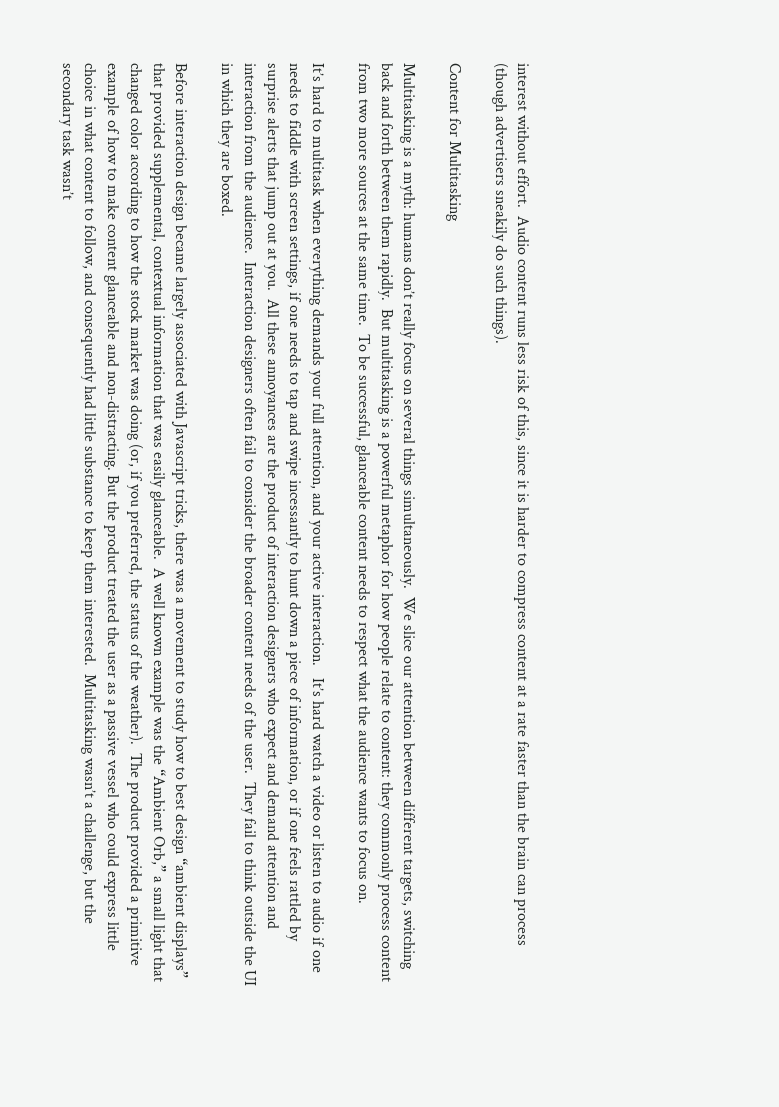interest without effort.  Audio content runs less risk of this, since it is harder to compress content at a rate faster than the brain can process (though advertisers sneakily do such things).

Content for Multitasking

Multitasking is a myth: humans don’t really focus on several things simultaneously.  We slice our attention between different targets, switching back and forth between them rapidly.  But multitasking is a powerful metaphor for how people relate to content: they commonly process content from two more sources at the same time.  To be successful, glanceable content needs to respect what the audience wants to focus on.

It’s hard to multitask when everything demands your full attention, and your active interaction.   It’s hard watch a video or listen to audio if one needs to fiddle with screen settings, if one needs to tap and swipe incessantly to hunt down a piece of information, or if one feels rattled by surprise alerts that jump out at you.  All these annoyances are the product of interaction designers who expect and demand attention and interaction from the audience.  Interaction designers often fail to consider the broader content needs of the user.  They fail to think outside the UI in which they are boxed.

Before interaction design became largely associated with Javascript tricks, there was a movement to study how to best design “ambient displays” that provided supplemental, contextual information that was easily glanceable.  A well known example was the “Ambient Orb,” a small light that changed color according to how the stock market was doing (or, if you preferred, the status of the weather).  The product provided a primitive example of how to make content glanceable and non-distracting. But the product treated the user as a passive vessel who could express little choice in what content to follow, and consequently had little substance to keep them interested.  Multitasking wasn’t a challenge, but the secondary task wasn’t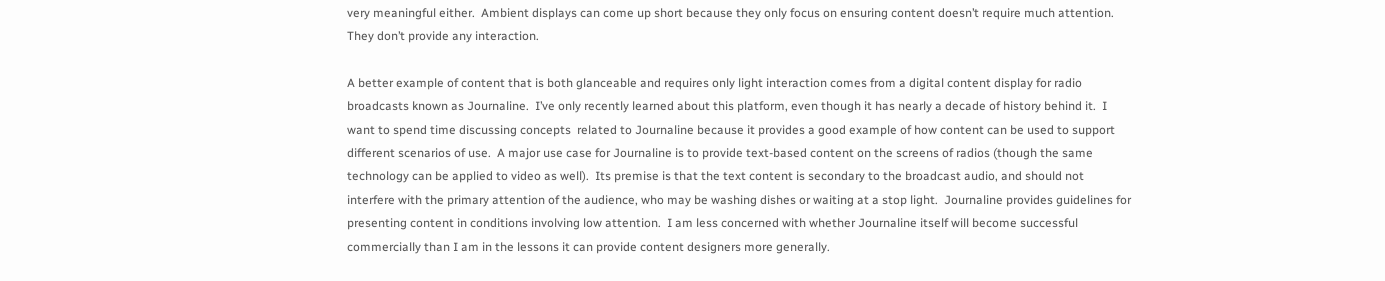very meaningful either.  Ambient displays can come up short because they only focus on ensuring content doesn’t require much attention. They don’t provide any interaction.

A better example of content that is both glanceable and requires only light interaction comes from a digital content display for radio broadcasts known as Journaline.  I’ve only recently learned about this platform, even though it has nearly a decade of history behind it.  I want to spend time discussing concepts  related to Journaline because it provides a good example of how content can be used to support different scenarios of use.  A major use case for Journaline is to provide text-based content on the screens of radios (though the same technology can be applied to video as well).  Its premise is that the text content is secondary to the broadcast audio, and should not interfere with the primary attention of the audience, who may be washing dishes or waiting at a stop light.  Journaline provides guidelines for presenting content in conditions involving low attention.  I am less concerned with whether Journaline itself will become successful commercially than I am in the lessons it can provide content designers more generally.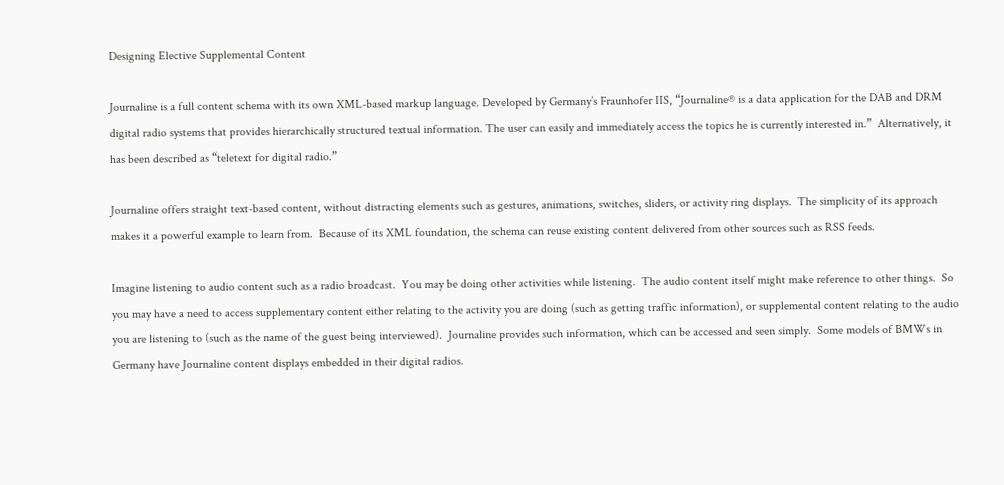Designing Elective Supplemental Content

Journaline is a full content schema with its own XML-based markup language. Developed by Germany’s Fraunhofer IIS, “Journaline® is a data application for the DAB and DRM digital radio systems that provides hierarchically structured textual information. The user can easily and immediately access the topics he is currently interested in.”  Alternatively, it has been described as “teletext for digital radio.”

Journaline offers straight text-based content, without distracting elements such as gestures, animations, switches, sliders, or activity ring displays.  The simplicity of its approach makes it a powerful example to learn from.  Because of its XML foundation, the schema can reuse existing content delivered from other sources such as RSS feeds.

Imagine listening to audio content such as a radio broadcast.  You may be doing other activities while listening.  The audio content itself might make reference to other things.  So you may have a need to access supplementary content either relating to the activity you are doing (such as getting traffic information), or supplemental content relating to the audio you are listening to (such as the name of the guest being interviewed).  Journaline provides such information, which can be accessed and seen simply.  Some models of BMWs in Germany have Journaline content displays embedded in their digital radios.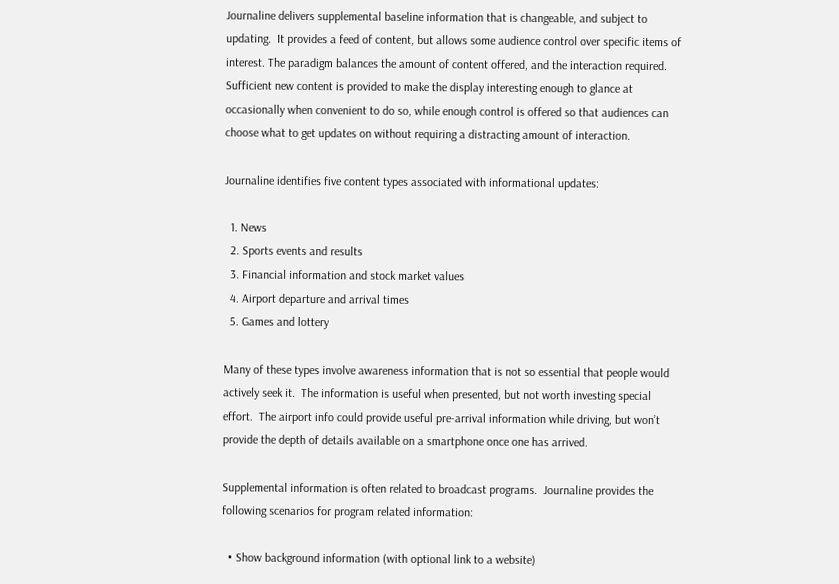Journaline delivers supplemental baseline information that is changeable, and subject to updating.  It provides a feed of content, but allows some audience control over specific items of interest. The paradigm balances the amount of content offered, and the interaction required.  Sufficient new content is provided to make the display interesting enough to glance at occasionally when convenient to do so, while enough control is offered so that audiences can choose what to get updates on without requiring a distracting amount of interaction.

Journaline identifies five content types associated with informational updates:

  1. News
  2. Sports events and results
  3. Financial information and stock market values
  4. Airport departure and arrival times
  5. Games and lottery

Many of these types involve awareness information that is not so essential that people would actively seek it.  The information is useful when presented, but not worth investing special effort.  The airport info could provide useful pre-arrival information while driving, but won’t provide the depth of details available on a smartphone once one has arrived.

Supplemental information is often related to broadcast programs.  Journaline provides the following scenarios for program related information:

  • Show background information (with optional link to a website)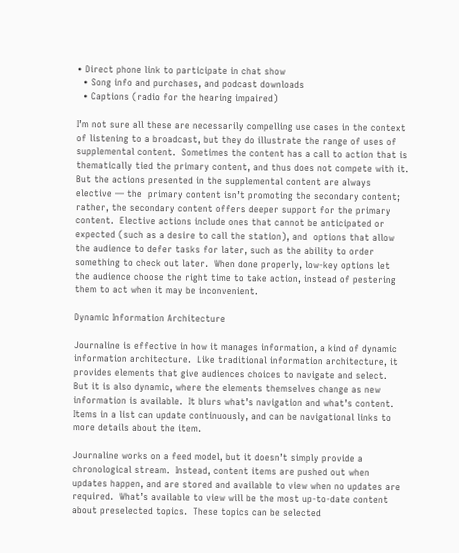• Direct phone link to participate in chat show
  • Song info and purchases, and podcast downloads
  • Captions (radio for the hearing impaired)

I’m not sure all these are necessarily compelling use cases in the context of listening to a broadcast, but they do illustrate the range of uses of supplemental content.  Sometimes the content has a call to action that is thematically tied the primary content, and thus does not compete with it.   But the actions presented in the supplemental content are always elective — the  primary content isn’t promoting the secondary content; rather, the secondary content offers deeper support for the primary content.  Elective actions include ones that cannot be anticipated or expected (such as a desire to call the station), and  options that allow the audience to defer tasks for later, such as the ability to order something to check out later.  When done properly, low-key options let the audience choose the right time to take action, instead of pestering them to act when it may be inconvenient.

Dynamic Information Architecture

Journaline is effective in how it manages information, a kind of dynamic information architecture.  Like traditional information architecture, it provides elements that give audiences choices to navigate and select.  But it is also dynamic, where the elements themselves change as new information is available.  It blurs what’s navigation and what’s content.  Items in a list can update continuously, and can be navigational links to more details about the item.

Journaline works on a feed model, but it doesn’t simply provide a chronological stream.  Instead, content items are pushed out when updates happen, and are stored and available to view when no updates are required.  What’s available to view will be the most up-to-date content about preselected topics.  These topics can be selected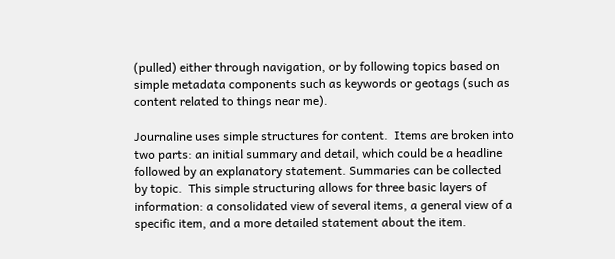(pulled) either through navigation, or by following topics based on simple metadata components such as keywords or geotags (such as content related to things near me).

Journaline uses simple structures for content.  Items are broken into two parts: an initial summary and detail, which could be a headline followed by an explanatory statement. Summaries can be collected by topic.  This simple structuring allows for three basic layers of information: a consolidated view of several items, a general view of a specific item, and a more detailed statement about the item.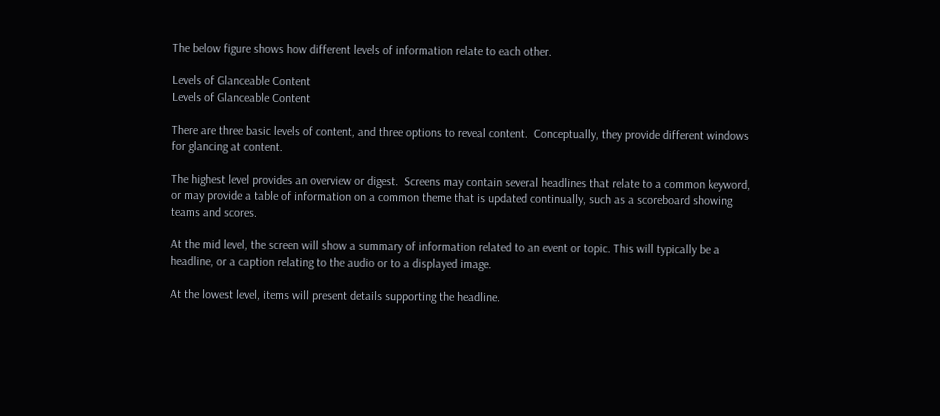The below figure shows how different levels of information relate to each other.

Levels of Glanceable Content
Levels of Glanceable Content

There are three basic levels of content, and three options to reveal content.  Conceptually, they provide different windows for glancing at content.

The highest level provides an overview or digest.  Screens may contain several headlines that relate to a common keyword, or may provide a table of information on a common theme that is updated continually, such as a scoreboard showing teams and scores.

At the mid level, the screen will show a summary of information related to an event or topic. This will typically be a headline, or a caption relating to the audio or to a displayed image.

At the lowest level, items will present details supporting the headline.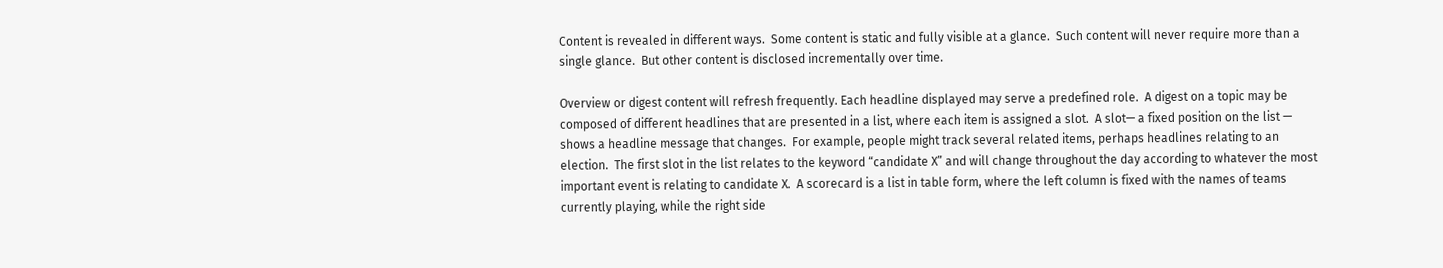Content is revealed in different ways.  Some content is static and fully visible at a glance.  Such content will never require more than a single glance.  But other content is disclosed incrementally over time.

Overview or digest content will refresh frequently. Each headline displayed may serve a predefined role.  A digest on a topic may be composed of different headlines that are presented in a list, where each item is assigned a slot.  A slot— a fixed position on the list —  shows a headline message that changes.  For example, people might track several related items, perhaps headlines relating to an election.  The first slot in the list relates to the keyword “candidate X” and will change throughout the day according to whatever the most important event is relating to candidate X.  A scorecard is a list in table form, where the left column is fixed with the names of teams currently playing, while the right side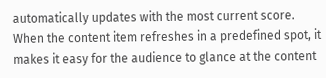automatically updates with the most current score.  When the content item refreshes in a predefined spot, it makes it easy for the audience to glance at the content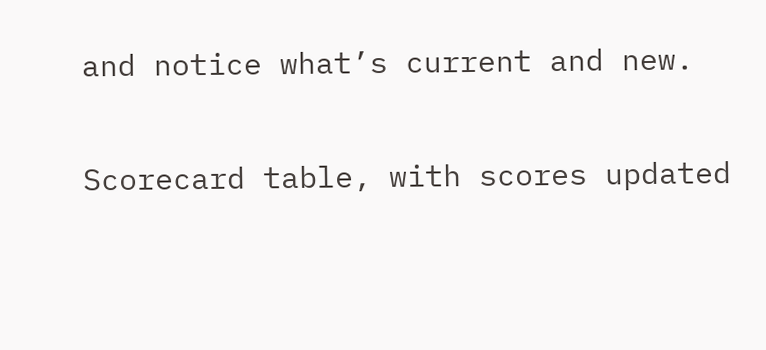and notice what’s current and new.

Scorecard table, with scores updated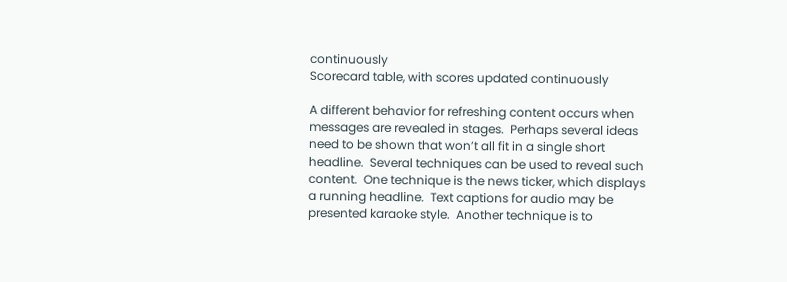continuously
Scorecard table, with scores updated continuously

A different behavior for refreshing content occurs when messages are revealed in stages.  Perhaps several ideas need to be shown that won’t all fit in a single short headline.  Several techniques can be used to reveal such content.  One technique is the news ticker, which displays a running headline.  Text captions for audio may be presented karaoke style.  Another technique is to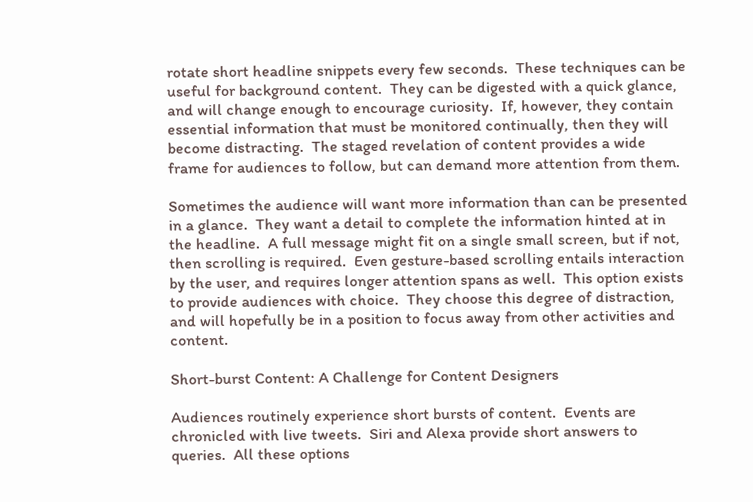rotate short headline snippets every few seconds.  These techniques can be useful for background content.  They can be digested with a quick glance, and will change enough to encourage curiosity.  If, however, they contain essential information that must be monitored continually, then they will become distracting.  The staged revelation of content provides a wide frame for audiences to follow, but can demand more attention from them.

Sometimes the audience will want more information than can be presented in a glance.  They want a detail to complete the information hinted at in the headline.  A full message might fit on a single small screen, but if not, then scrolling is required.  Even gesture-based scrolling entails interaction by the user, and requires longer attention spans as well.  This option exists to provide audiences with choice.  They choose this degree of distraction, and will hopefully be in a position to focus away from other activities and content.

Short-burst Content: A Challenge for Content Designers

Audiences routinely experience short bursts of content.  Events are chronicled with live tweets.  Siri and Alexa provide short answers to queries.  All these options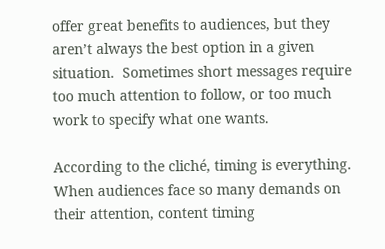offer great benefits to audiences, but they aren’t always the best option in a given situation.  Sometimes short messages require too much attention to follow, or too much work to specify what one wants.

According to the cliché, timing is everything.  When audiences face so many demands on their attention, content timing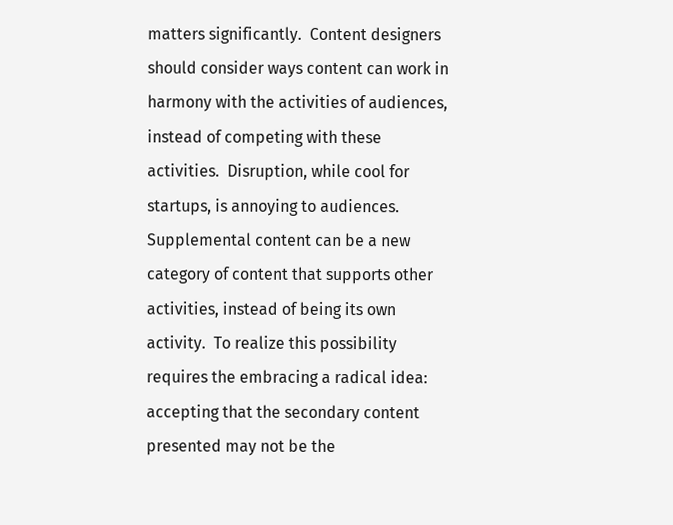matters significantly.  Content designers should consider ways content can work in harmony with the activities of audiences, instead of competing with these activities.  Disruption, while cool for startups, is annoying to audiences.  Supplemental content can be a new category of content that supports other activities, instead of being its own activity.  To realize this possibility requires the embracing a radical idea: accepting that the secondary content presented may not be the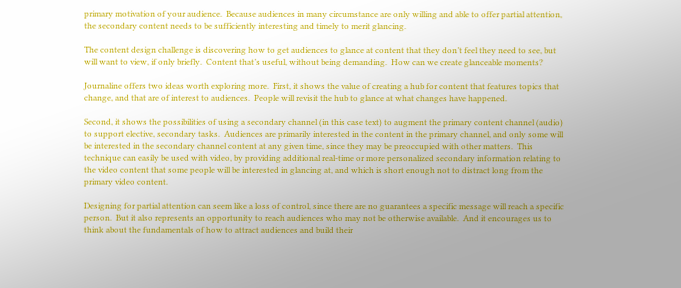primary motivation of your audience.  Because audiences in many circumstance are only willing and able to offer partial attention, the secondary content needs to be sufficiently interesting and timely to merit glancing.

The content design challenge is discovering how to get audiences to glance at content that they don’t feel they need to see, but will want to view, if only briefly.  Content that’s useful, without being demanding.  How can we create glanceable moments?

Journaline offers two ideas worth exploring more.  First, it shows the value of creating a hub for content that features topics that change, and that are of interest to audiences.  People will revisit the hub to glance at what changes have happened.

Second, it shows the possibilities of using a secondary channel (in this case text) to augment the primary content channel (audio) to support elective, secondary tasks.  Audiences are primarily interested in the content in the primary channel, and only some will be interested in the secondary channel content at any given time, since they may be preoccupied with other matters.  This technique can easily be used with video, by providing additional real-time or more personalized secondary information relating to the video content that some people will be interested in glancing at, and which is short enough not to distract long from the primary video content.

Designing for partial attention can seem like a loss of control, since there are no guarantees a specific message will reach a specific person.  But it also represents an opportunity to reach audiences who may not be otherwise available.  And it encourages us to think about the fundamentals of how to attract audiences and build their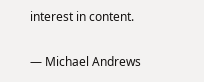interest in content.

— Michael Andrews